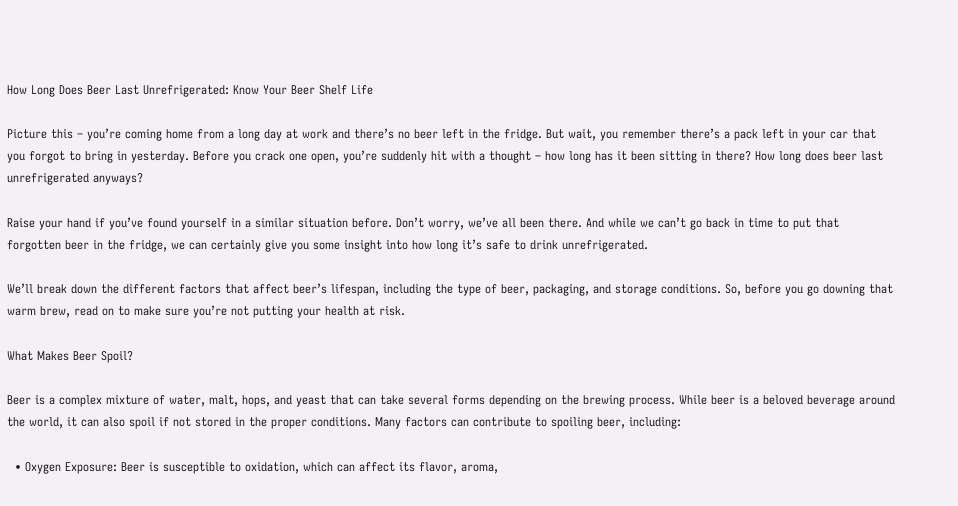How Long Does Beer Last Unrefrigerated: Know Your Beer Shelf Life

Picture this – you’re coming home from a long day at work and there’s no beer left in the fridge. But wait, you remember there’s a pack left in your car that you forgot to bring in yesterday. Before you crack one open, you’re suddenly hit with a thought – how long has it been sitting in there? How long does beer last unrefrigerated anyways?

Raise your hand if you’ve found yourself in a similar situation before. Don’t worry, we’ve all been there. And while we can’t go back in time to put that forgotten beer in the fridge, we can certainly give you some insight into how long it’s safe to drink unrefrigerated.

We’ll break down the different factors that affect beer’s lifespan, including the type of beer, packaging, and storage conditions. So, before you go downing that warm brew, read on to make sure you’re not putting your health at risk.

What Makes Beer Spoil?

Beer is a complex mixture of water, malt, hops, and yeast that can take several forms depending on the brewing process. While beer is a beloved beverage around the world, it can also spoil if not stored in the proper conditions. Many factors can contribute to spoiling beer, including:

  • Oxygen Exposure: Beer is susceptible to oxidation, which can affect its flavor, aroma,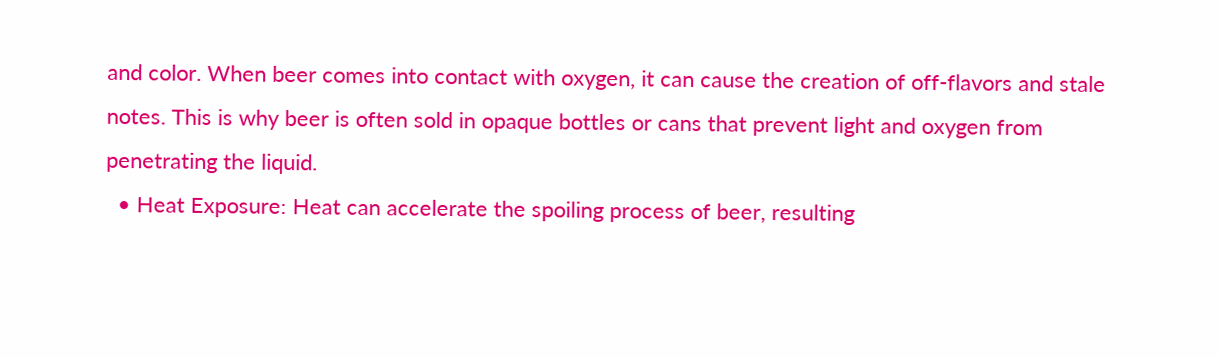and color. When beer comes into contact with oxygen, it can cause the creation of off-flavors and stale notes. This is why beer is often sold in opaque bottles or cans that prevent light and oxygen from penetrating the liquid.
  • Heat Exposure: Heat can accelerate the spoiling process of beer, resulting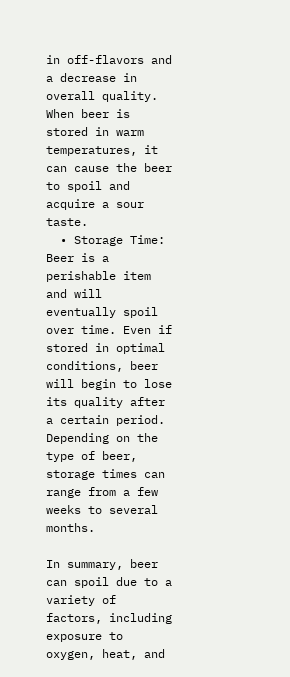in off-flavors and a decrease in overall quality. When beer is stored in warm temperatures, it can cause the beer to spoil and acquire a sour taste.
  • Storage Time: Beer is a perishable item and will eventually spoil over time. Even if stored in optimal conditions, beer will begin to lose its quality after a certain period. Depending on the type of beer, storage times can range from a few weeks to several months.

In summary, beer can spoil due to a variety of factors, including exposure to oxygen, heat, and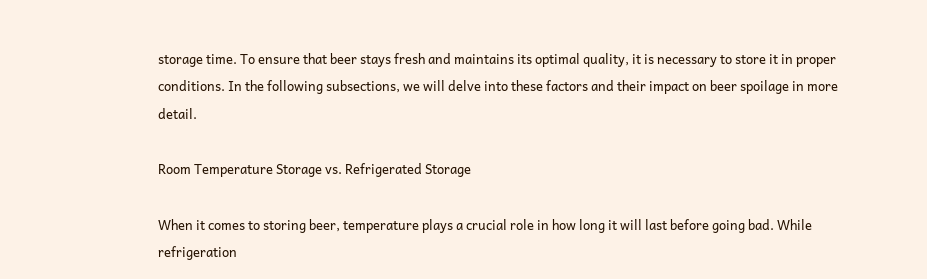storage time. To ensure that beer stays fresh and maintains its optimal quality, it is necessary to store it in proper conditions. In the following subsections, we will delve into these factors and their impact on beer spoilage in more detail.

Room Temperature Storage vs. Refrigerated Storage

When it comes to storing beer, temperature plays a crucial role in how long it will last before going bad. While refrigeration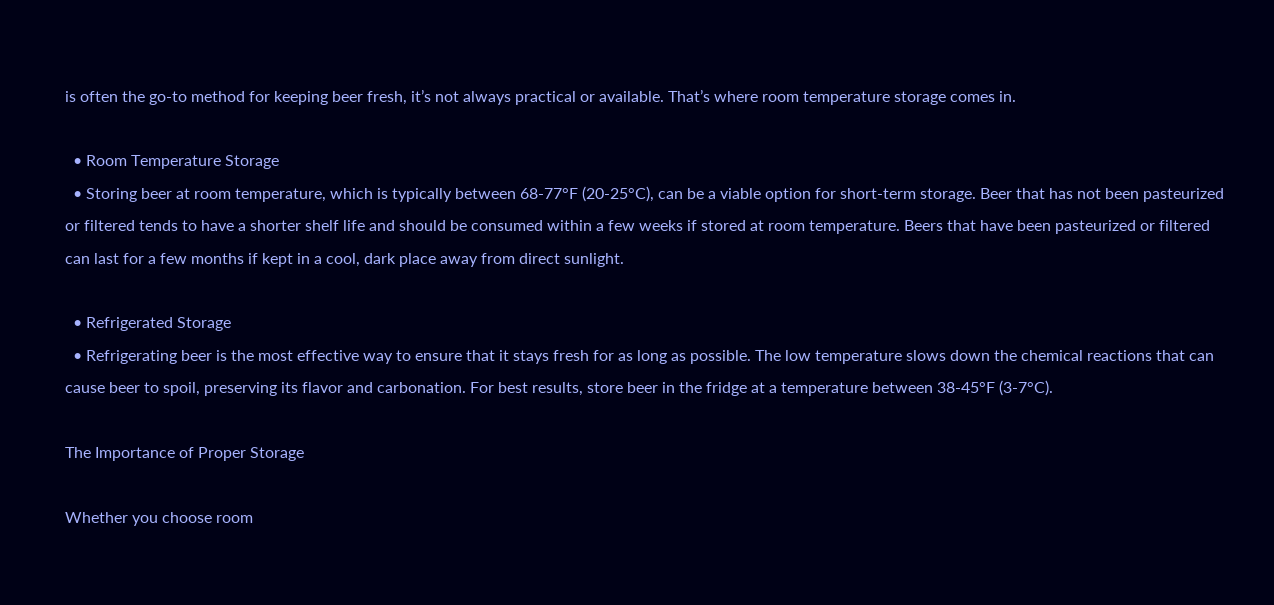is often the go-to method for keeping beer fresh, it’s not always practical or available. That’s where room temperature storage comes in.

  • Room Temperature Storage
  • Storing beer at room temperature, which is typically between 68-77°F (20-25°C), can be a viable option for short-term storage. Beer that has not been pasteurized or filtered tends to have a shorter shelf life and should be consumed within a few weeks if stored at room temperature. Beers that have been pasteurized or filtered can last for a few months if kept in a cool, dark place away from direct sunlight.

  • Refrigerated Storage
  • Refrigerating beer is the most effective way to ensure that it stays fresh for as long as possible. The low temperature slows down the chemical reactions that can cause beer to spoil, preserving its flavor and carbonation. For best results, store beer in the fridge at a temperature between 38-45°F (3-7°C).

The Importance of Proper Storage

Whether you choose room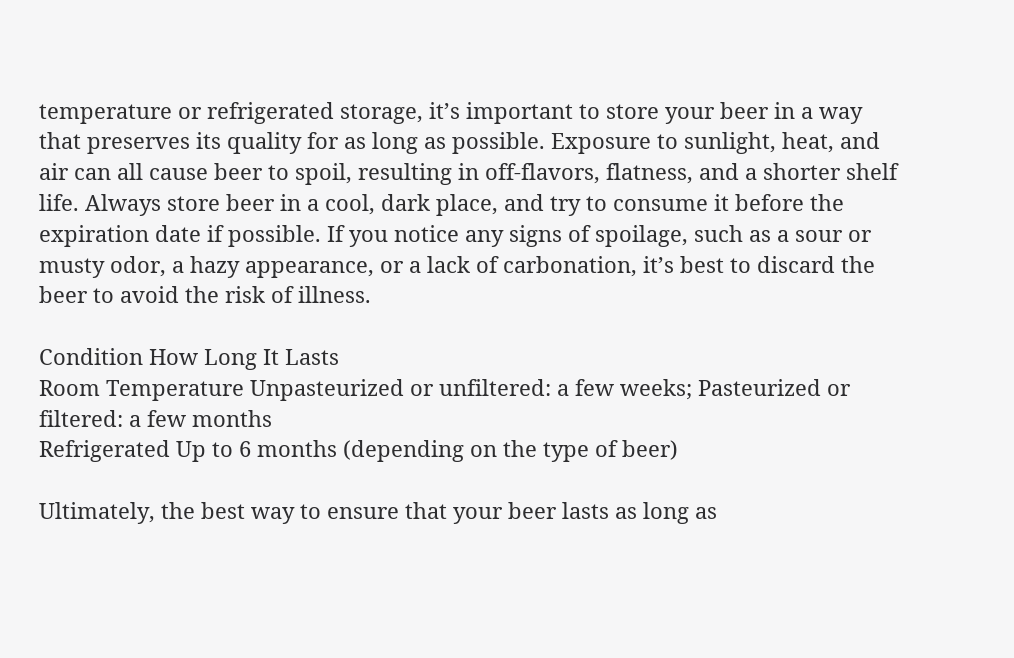temperature or refrigerated storage, it’s important to store your beer in a way that preserves its quality for as long as possible. Exposure to sunlight, heat, and air can all cause beer to spoil, resulting in off-flavors, flatness, and a shorter shelf life. Always store beer in a cool, dark place, and try to consume it before the expiration date if possible. If you notice any signs of spoilage, such as a sour or musty odor, a hazy appearance, or a lack of carbonation, it’s best to discard the beer to avoid the risk of illness.

Condition How Long It Lasts
Room Temperature Unpasteurized or unfiltered: a few weeks; Pasteurized or filtered: a few months
Refrigerated Up to 6 months (depending on the type of beer)

Ultimately, the best way to ensure that your beer lasts as long as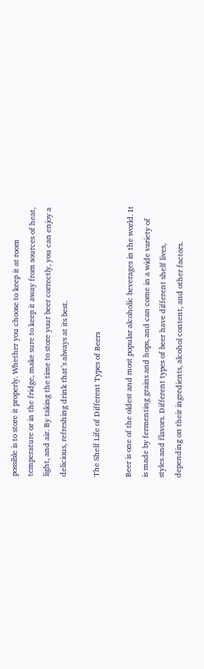possible is to store it properly. Whether you choose to keep it at room temperature or in the fridge, make sure to keep it away from sources of heat, light, and air. By taking the time to store your beer correctly, you can enjoy a delicious, refreshing drink that’s always at its best.

The Shelf Life of Different Types of Beers

Beer is one of the oldest and most popular alcoholic beverages in the world. It is made by fermenting grains and hops, and can come in a wide variety of styles and flavors. Different types of beer have different shelf lives, depending on their ingredients, alcohol content, and other factors.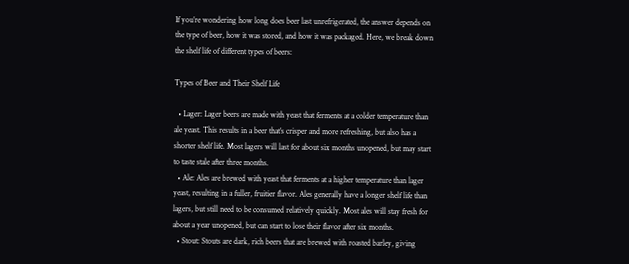If you’re wondering how long does beer last unrefrigerated, the answer depends on the type of beer, how it was stored, and how it was packaged. Here, we break down the shelf life of different types of beers:

Types of Beer and Their Shelf Life

  • Lager: Lager beers are made with yeast that ferments at a colder temperature than ale yeast. This results in a beer that’s crisper and more refreshing, but also has a shorter shelf life. Most lagers will last for about six months unopened, but may start to taste stale after three months.
  • Ale: Ales are brewed with yeast that ferments at a higher temperature than lager yeast, resulting in a fuller, fruitier flavor. Ales generally have a longer shelf life than lagers, but still need to be consumed relatively quickly. Most ales will stay fresh for about a year unopened, but can start to lose their flavor after six months.
  • Stout: Stouts are dark, rich beers that are brewed with roasted barley, giving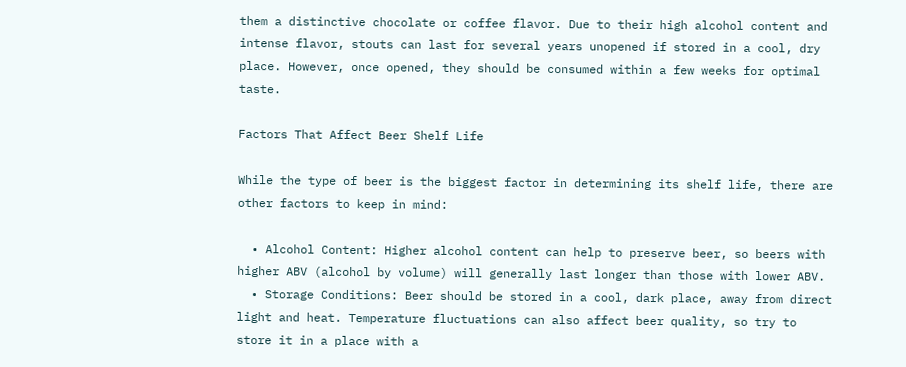them a distinctive chocolate or coffee flavor. Due to their high alcohol content and intense flavor, stouts can last for several years unopened if stored in a cool, dry place. However, once opened, they should be consumed within a few weeks for optimal taste.

Factors That Affect Beer Shelf Life

While the type of beer is the biggest factor in determining its shelf life, there are other factors to keep in mind:

  • Alcohol Content: Higher alcohol content can help to preserve beer, so beers with higher ABV (alcohol by volume) will generally last longer than those with lower ABV.
  • Storage Conditions: Beer should be stored in a cool, dark place, away from direct light and heat. Temperature fluctuations can also affect beer quality, so try to store it in a place with a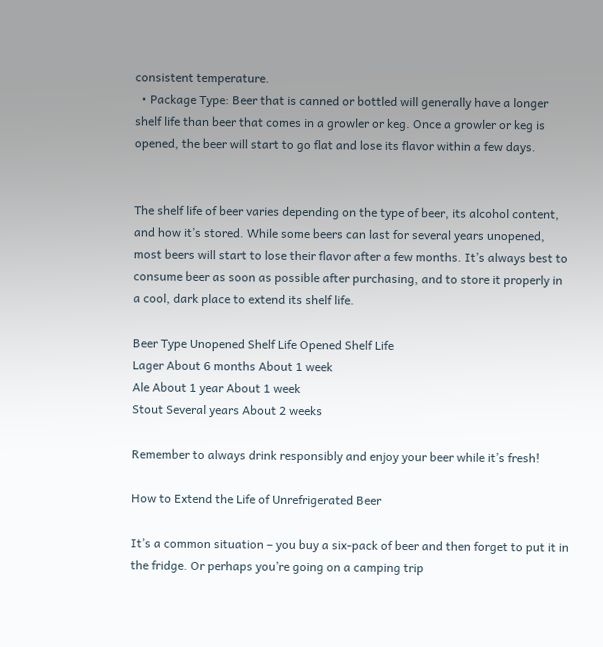consistent temperature.
  • Package Type: Beer that is canned or bottled will generally have a longer shelf life than beer that comes in a growler or keg. Once a growler or keg is opened, the beer will start to go flat and lose its flavor within a few days.


The shelf life of beer varies depending on the type of beer, its alcohol content, and how it’s stored. While some beers can last for several years unopened, most beers will start to lose their flavor after a few months. It’s always best to consume beer as soon as possible after purchasing, and to store it properly in a cool, dark place to extend its shelf life.

Beer Type Unopened Shelf Life Opened Shelf Life
Lager About 6 months About 1 week
Ale About 1 year About 1 week
Stout Several years About 2 weeks

Remember to always drink responsibly and enjoy your beer while it’s fresh!

How to Extend the Life of Unrefrigerated Beer

It’s a common situation – you buy a six-pack of beer and then forget to put it in the fridge. Or perhaps you’re going on a camping trip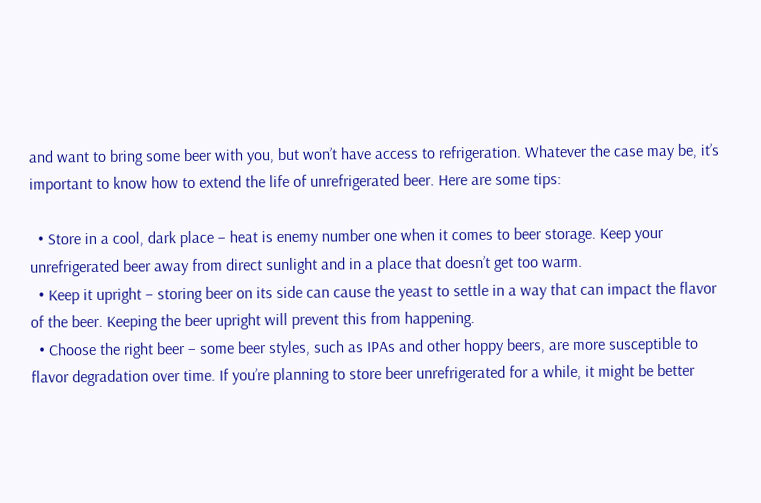and want to bring some beer with you, but won’t have access to refrigeration. Whatever the case may be, it’s important to know how to extend the life of unrefrigerated beer. Here are some tips:

  • Store in a cool, dark place – heat is enemy number one when it comes to beer storage. Keep your unrefrigerated beer away from direct sunlight and in a place that doesn’t get too warm.
  • Keep it upright – storing beer on its side can cause the yeast to settle in a way that can impact the flavor of the beer. Keeping the beer upright will prevent this from happening.
  • Choose the right beer – some beer styles, such as IPAs and other hoppy beers, are more susceptible to flavor degradation over time. If you’re planning to store beer unrefrigerated for a while, it might be better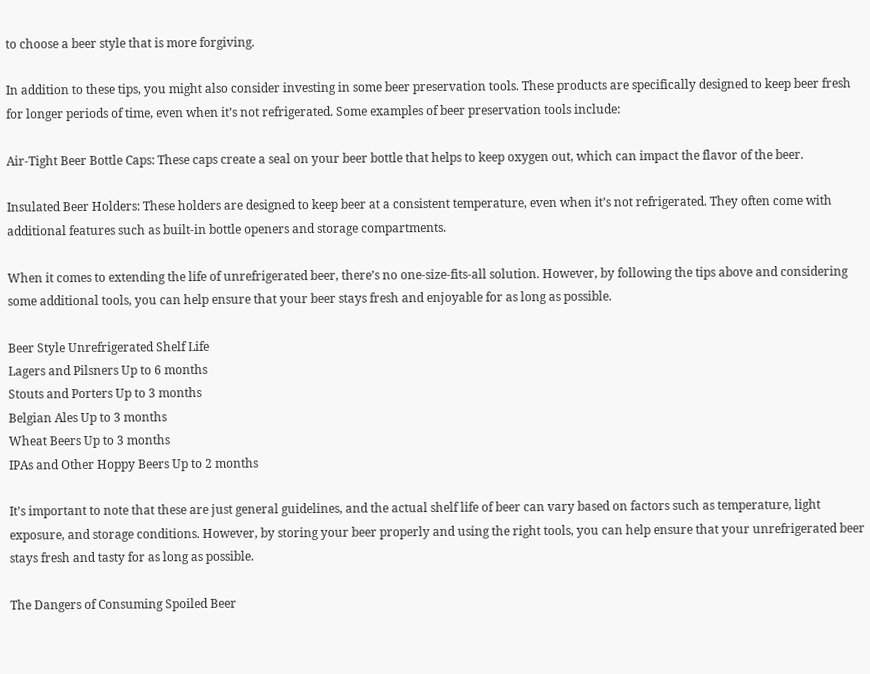to choose a beer style that is more forgiving.

In addition to these tips, you might also consider investing in some beer preservation tools. These products are specifically designed to keep beer fresh for longer periods of time, even when it’s not refrigerated. Some examples of beer preservation tools include:

Air-Tight Beer Bottle Caps: These caps create a seal on your beer bottle that helps to keep oxygen out, which can impact the flavor of the beer.

Insulated Beer Holders: These holders are designed to keep beer at a consistent temperature, even when it’s not refrigerated. They often come with additional features such as built-in bottle openers and storage compartments.

When it comes to extending the life of unrefrigerated beer, there’s no one-size-fits-all solution. However, by following the tips above and considering some additional tools, you can help ensure that your beer stays fresh and enjoyable for as long as possible.

Beer Style Unrefrigerated Shelf Life
Lagers and Pilsners Up to 6 months
Stouts and Porters Up to 3 months
Belgian Ales Up to 3 months
Wheat Beers Up to 3 months
IPAs and Other Hoppy Beers Up to 2 months

It’s important to note that these are just general guidelines, and the actual shelf life of beer can vary based on factors such as temperature, light exposure, and storage conditions. However, by storing your beer properly and using the right tools, you can help ensure that your unrefrigerated beer stays fresh and tasty for as long as possible.

The Dangers of Consuming Spoiled Beer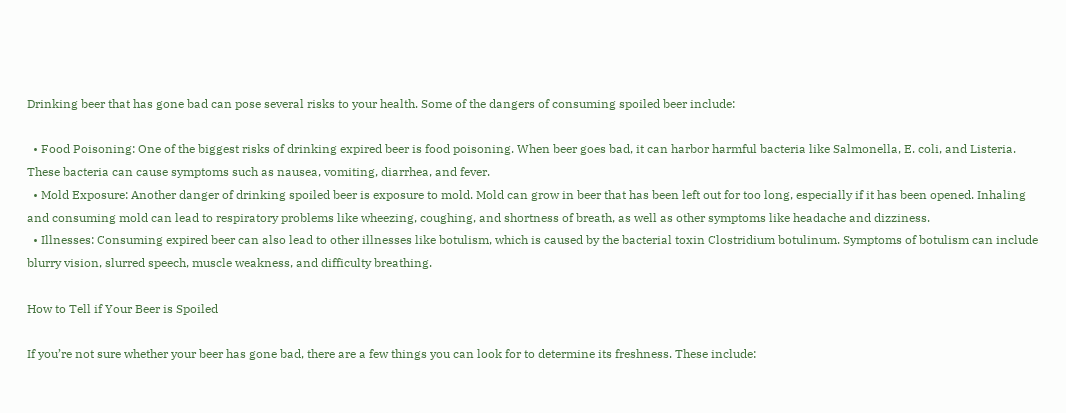Drinking beer that has gone bad can pose several risks to your health. Some of the dangers of consuming spoiled beer include:

  • Food Poisoning: One of the biggest risks of drinking expired beer is food poisoning. When beer goes bad, it can harbor harmful bacteria like Salmonella, E. coli, and Listeria. These bacteria can cause symptoms such as nausea, vomiting, diarrhea, and fever.
  • Mold Exposure: Another danger of drinking spoiled beer is exposure to mold. Mold can grow in beer that has been left out for too long, especially if it has been opened. Inhaling and consuming mold can lead to respiratory problems like wheezing, coughing, and shortness of breath, as well as other symptoms like headache and dizziness.
  • Illnesses: Consuming expired beer can also lead to other illnesses like botulism, which is caused by the bacterial toxin Clostridium botulinum. Symptoms of botulism can include blurry vision, slurred speech, muscle weakness, and difficulty breathing.

How to Tell if Your Beer is Spoiled

If you’re not sure whether your beer has gone bad, there are a few things you can look for to determine its freshness. These include: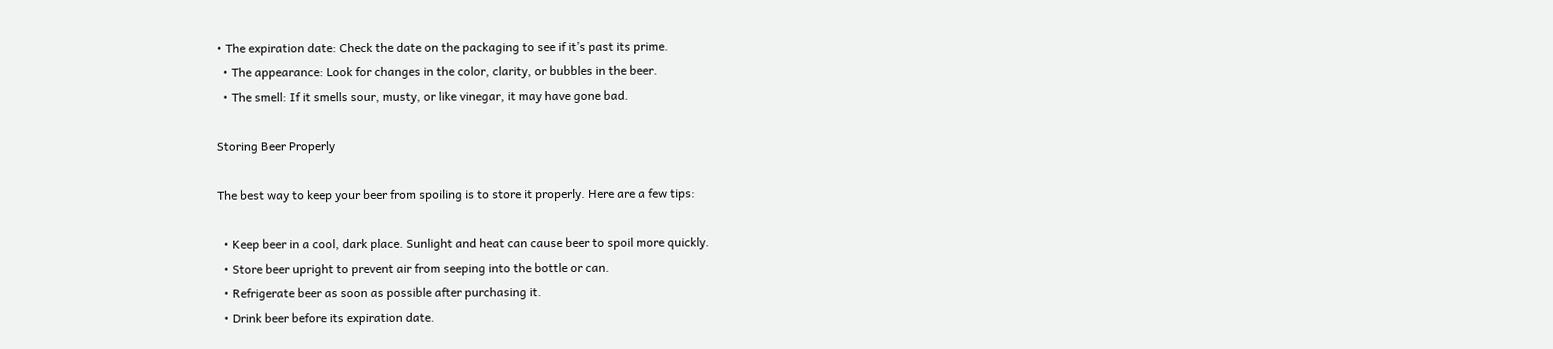• The expiration date: Check the date on the packaging to see if it’s past its prime.
  • The appearance: Look for changes in the color, clarity, or bubbles in the beer.
  • The smell: If it smells sour, musty, or like vinegar, it may have gone bad.

Storing Beer Properly

The best way to keep your beer from spoiling is to store it properly. Here are a few tips:

  • Keep beer in a cool, dark place. Sunlight and heat can cause beer to spoil more quickly.
  • Store beer upright to prevent air from seeping into the bottle or can.
  • Refrigerate beer as soon as possible after purchasing it.
  • Drink beer before its expiration date.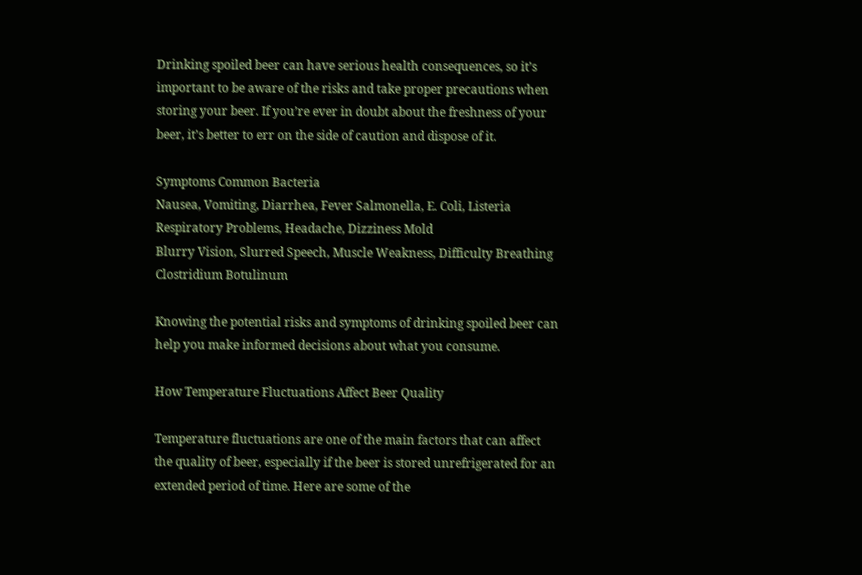Drinking spoiled beer can have serious health consequences, so it’s important to be aware of the risks and take proper precautions when storing your beer. If you’re ever in doubt about the freshness of your beer, it’s better to err on the side of caution and dispose of it.

Symptoms Common Bacteria
Nausea, Vomiting, Diarrhea, Fever Salmonella, E. Coli, Listeria
Respiratory Problems, Headache, Dizziness Mold
Blurry Vision, Slurred Speech, Muscle Weakness, Difficulty Breathing Clostridium Botulinum

Knowing the potential risks and symptoms of drinking spoiled beer can help you make informed decisions about what you consume.

How Temperature Fluctuations Affect Beer Quality

Temperature fluctuations are one of the main factors that can affect the quality of beer, especially if the beer is stored unrefrigerated for an extended period of time. Here are some of the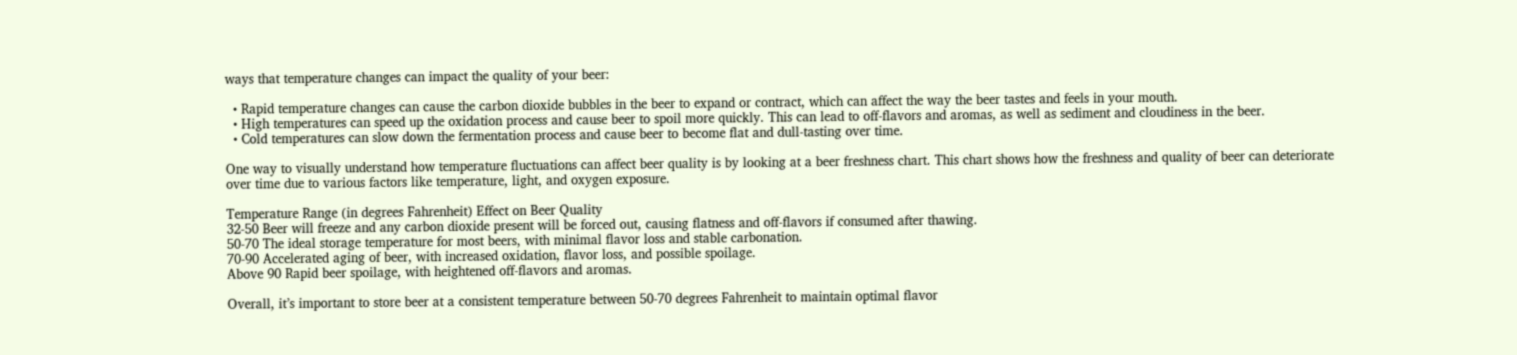ways that temperature changes can impact the quality of your beer:

  • Rapid temperature changes can cause the carbon dioxide bubbles in the beer to expand or contract, which can affect the way the beer tastes and feels in your mouth.
  • High temperatures can speed up the oxidation process and cause beer to spoil more quickly. This can lead to off-flavors and aromas, as well as sediment and cloudiness in the beer.
  • Cold temperatures can slow down the fermentation process and cause beer to become flat and dull-tasting over time.

One way to visually understand how temperature fluctuations can affect beer quality is by looking at a beer freshness chart. This chart shows how the freshness and quality of beer can deteriorate over time due to various factors like temperature, light, and oxygen exposure.

Temperature Range (in degrees Fahrenheit) Effect on Beer Quality
32-50 Beer will freeze and any carbon dioxide present will be forced out, causing flatness and off-flavors if consumed after thawing.
50-70 The ideal storage temperature for most beers, with minimal flavor loss and stable carbonation.
70-90 Accelerated aging of beer, with increased oxidation, flavor loss, and possible spoilage.
Above 90 Rapid beer spoilage, with heightened off-flavors and aromas.

Overall, it’s important to store beer at a consistent temperature between 50-70 degrees Fahrenheit to maintain optimal flavor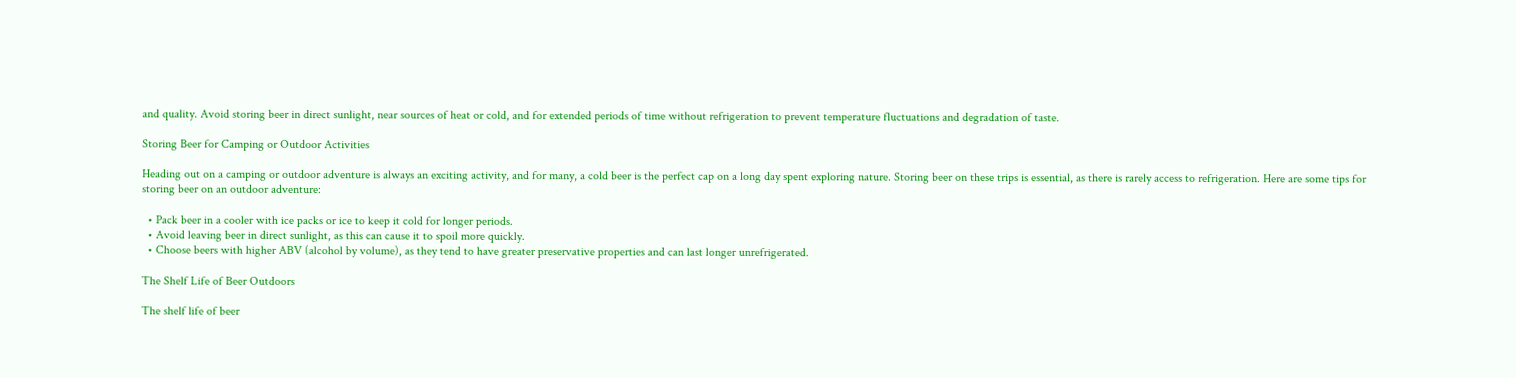and quality. Avoid storing beer in direct sunlight, near sources of heat or cold, and for extended periods of time without refrigeration to prevent temperature fluctuations and degradation of taste.

Storing Beer for Camping or Outdoor Activities

Heading out on a camping or outdoor adventure is always an exciting activity, and for many, a cold beer is the perfect cap on a long day spent exploring nature. Storing beer on these trips is essential, as there is rarely access to refrigeration. Here are some tips for storing beer on an outdoor adventure:

  • Pack beer in a cooler with ice packs or ice to keep it cold for longer periods.
  • Avoid leaving beer in direct sunlight, as this can cause it to spoil more quickly.
  • Choose beers with higher ABV (alcohol by volume), as they tend to have greater preservative properties and can last longer unrefrigerated.

The Shelf Life of Beer Outdoors

The shelf life of beer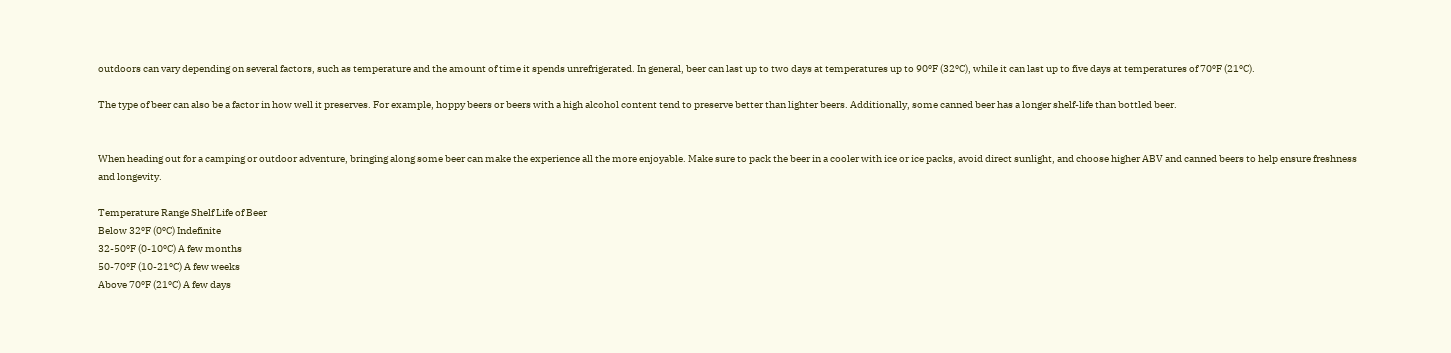outdoors can vary depending on several factors, such as temperature and the amount of time it spends unrefrigerated. In general, beer can last up to two days at temperatures up to 90ºF (32ºC), while it can last up to five days at temperatures of 70ºF (21ºC).

The type of beer can also be a factor in how well it preserves. For example, hoppy beers or beers with a high alcohol content tend to preserve better than lighter beers. Additionally, some canned beer has a longer shelf-life than bottled beer.


When heading out for a camping or outdoor adventure, bringing along some beer can make the experience all the more enjoyable. Make sure to pack the beer in a cooler with ice or ice packs, avoid direct sunlight, and choose higher ABV and canned beers to help ensure freshness and longevity.

Temperature Range Shelf Life of Beer
Below 32ºF (0ºC) Indefinite
32-50ºF (0-10ºC) A few months
50-70ºF (10-21ºC) A few weeks
Above 70ºF (21ºC) A few days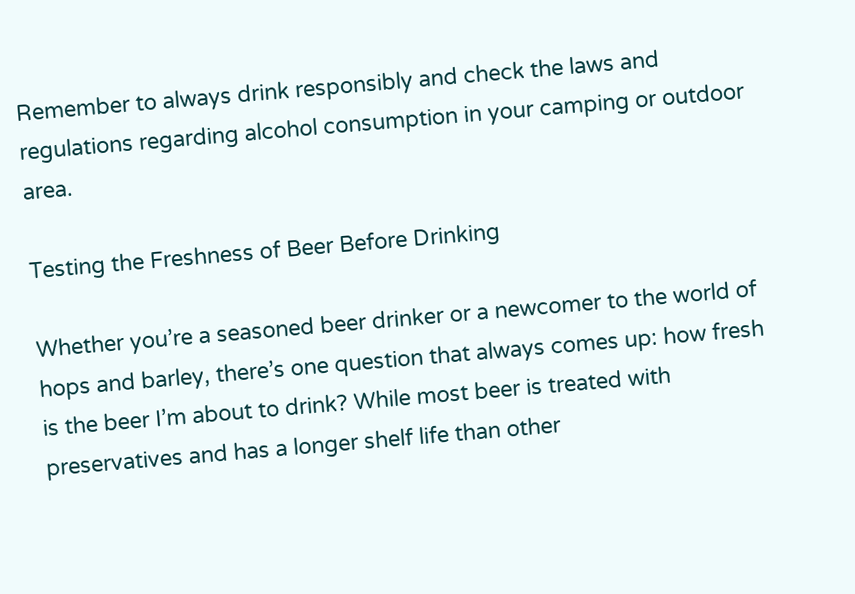Remember to always drink responsibly and check the laws and regulations regarding alcohol consumption in your camping or outdoor area.

Testing the Freshness of Beer Before Drinking

Whether you’re a seasoned beer drinker or a newcomer to the world of hops and barley, there’s one question that always comes up: how fresh is the beer I’m about to drink? While most beer is treated with preservatives and has a longer shelf life than other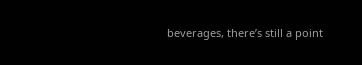beverages, there’s still a point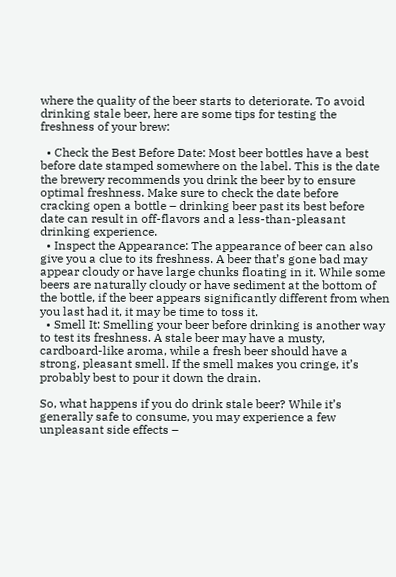where the quality of the beer starts to deteriorate. To avoid drinking stale beer, here are some tips for testing the freshness of your brew:

  • Check the Best Before Date: Most beer bottles have a best before date stamped somewhere on the label. This is the date the brewery recommends you drink the beer by to ensure optimal freshness. Make sure to check the date before cracking open a bottle – drinking beer past its best before date can result in off-flavors and a less-than-pleasant drinking experience.
  • Inspect the Appearance: The appearance of beer can also give you a clue to its freshness. A beer that’s gone bad may appear cloudy or have large chunks floating in it. While some beers are naturally cloudy or have sediment at the bottom of the bottle, if the beer appears significantly different from when you last had it, it may be time to toss it.
  • Smell It: Smelling your beer before drinking is another way to test its freshness. A stale beer may have a musty, cardboard-like aroma, while a fresh beer should have a strong, pleasant smell. If the smell makes you cringe, it’s probably best to pour it down the drain.

So, what happens if you do drink stale beer? While it’s generally safe to consume, you may experience a few unpleasant side effects –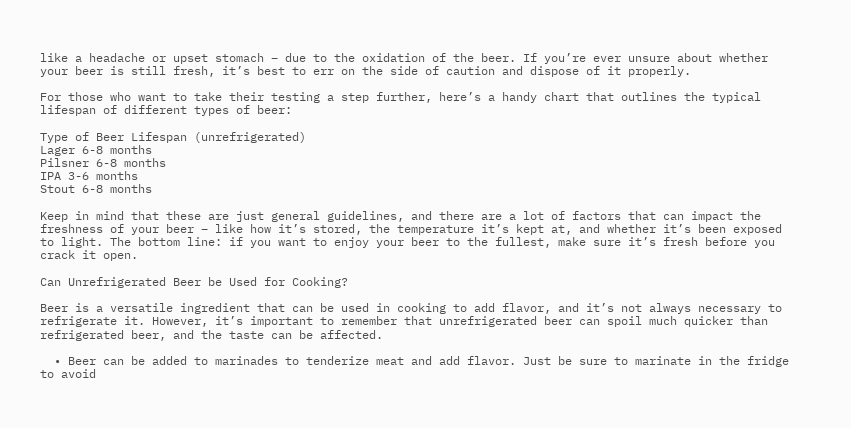like a headache or upset stomach – due to the oxidation of the beer. If you’re ever unsure about whether your beer is still fresh, it’s best to err on the side of caution and dispose of it properly.

For those who want to take their testing a step further, here’s a handy chart that outlines the typical lifespan of different types of beer:

Type of Beer Lifespan (unrefrigerated)
Lager 6-8 months
Pilsner 6-8 months
IPA 3-6 months
Stout 6-8 months

Keep in mind that these are just general guidelines, and there are a lot of factors that can impact the freshness of your beer – like how it’s stored, the temperature it’s kept at, and whether it’s been exposed to light. The bottom line: if you want to enjoy your beer to the fullest, make sure it’s fresh before you crack it open.

Can Unrefrigerated Beer be Used for Cooking?

Beer is a versatile ingredient that can be used in cooking to add flavor, and it’s not always necessary to refrigerate it. However, it’s important to remember that unrefrigerated beer can spoil much quicker than refrigerated beer, and the taste can be affected.

  • Beer can be added to marinades to tenderize meat and add flavor. Just be sure to marinate in the fridge to avoid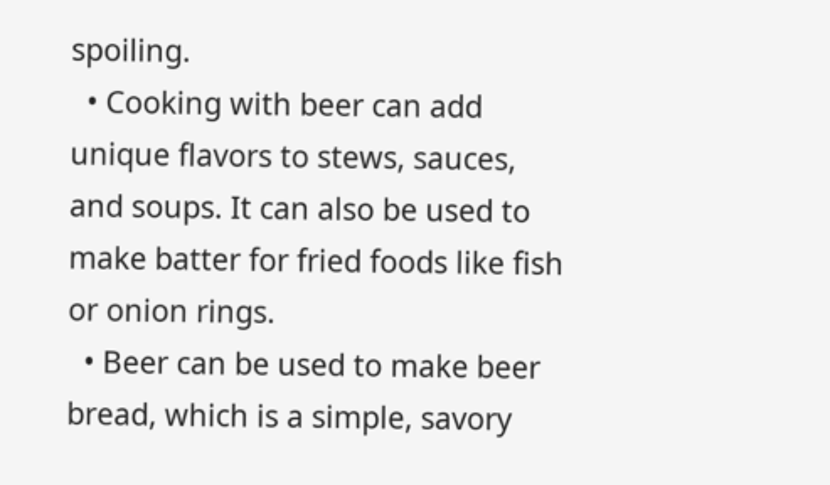spoiling.
  • Cooking with beer can add unique flavors to stews, sauces, and soups. It can also be used to make batter for fried foods like fish or onion rings.
  • Beer can be used to make beer bread, which is a simple, savory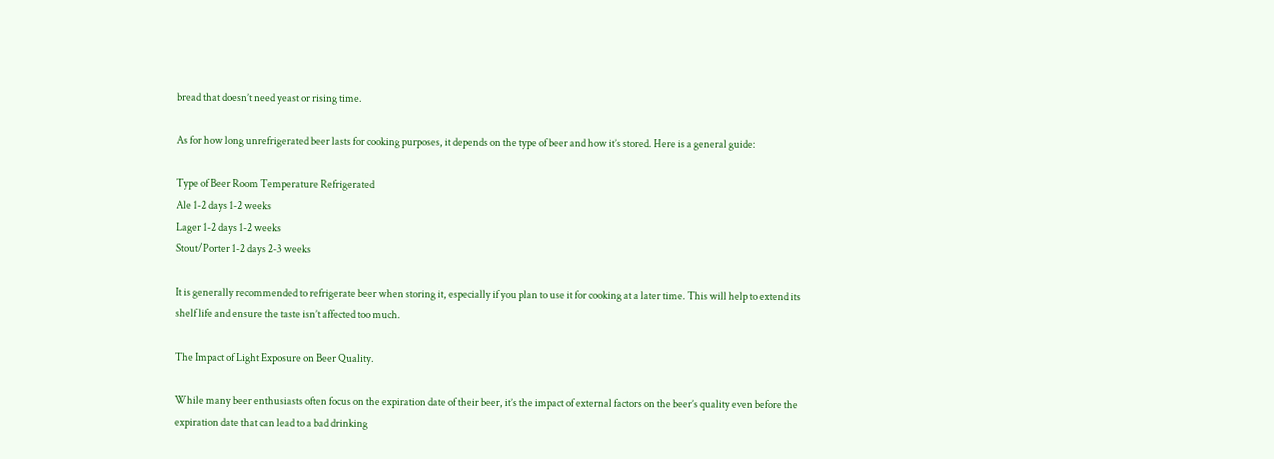bread that doesn’t need yeast or rising time.

As for how long unrefrigerated beer lasts for cooking purposes, it depends on the type of beer and how it’s stored. Here is a general guide:

Type of Beer Room Temperature Refrigerated
Ale 1-2 days 1-2 weeks
Lager 1-2 days 1-2 weeks
Stout/Porter 1-2 days 2-3 weeks

It is generally recommended to refrigerate beer when storing it, especially if you plan to use it for cooking at a later time. This will help to extend its shelf life and ensure the taste isn’t affected too much.

The Impact of Light Exposure on Beer Quality.

While many beer enthusiasts often focus on the expiration date of their beer, it’s the impact of external factors on the beer’s quality even before the expiration date that can lead to a bad drinking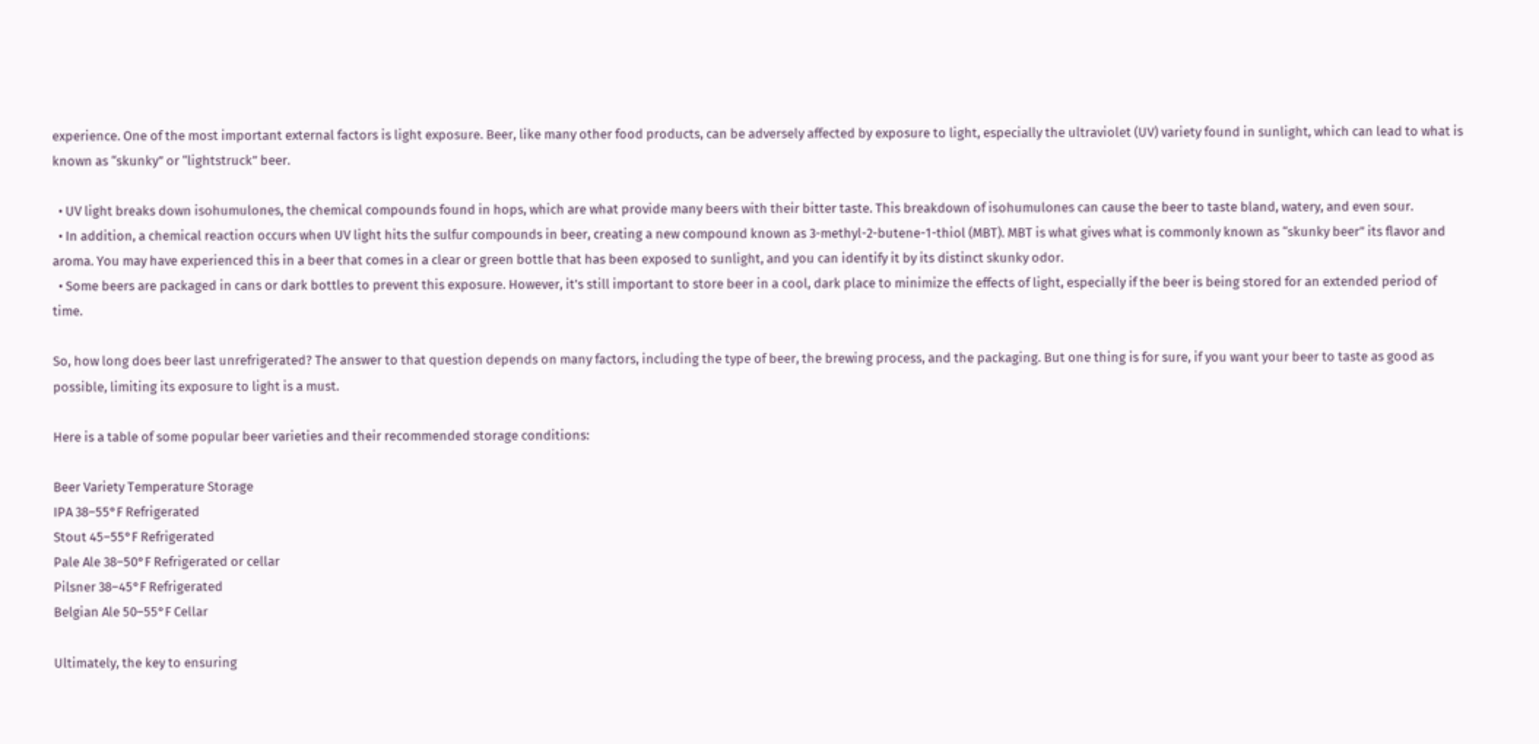experience. One of the most important external factors is light exposure. Beer, like many other food products, can be adversely affected by exposure to light, especially the ultraviolet (UV) variety found in sunlight, which can lead to what is known as “skunky” or “lightstruck” beer.

  • UV light breaks down isohumulones, the chemical compounds found in hops, which are what provide many beers with their bitter taste. This breakdown of isohumulones can cause the beer to taste bland, watery, and even sour.
  • In addition, a chemical reaction occurs when UV light hits the sulfur compounds in beer, creating a new compound known as 3-methyl-2-butene-1-thiol (MBT). MBT is what gives what is commonly known as “skunky beer” its flavor and aroma. You may have experienced this in a beer that comes in a clear or green bottle that has been exposed to sunlight, and you can identify it by its distinct skunky odor.
  • Some beers are packaged in cans or dark bottles to prevent this exposure. However, it’s still important to store beer in a cool, dark place to minimize the effects of light, especially if the beer is being stored for an extended period of time.

So, how long does beer last unrefrigerated? The answer to that question depends on many factors, including the type of beer, the brewing process, and the packaging. But one thing is for sure, if you want your beer to taste as good as possible, limiting its exposure to light is a must.

Here is a table of some popular beer varieties and their recommended storage conditions:

Beer Variety Temperature Storage
IPA 38–55°F Refrigerated
Stout 45–55°F Refrigerated
Pale Ale 38–50°F Refrigerated or cellar
Pilsner 38–45°F Refrigerated
Belgian Ale 50–55°F Cellar

Ultimately, the key to ensuring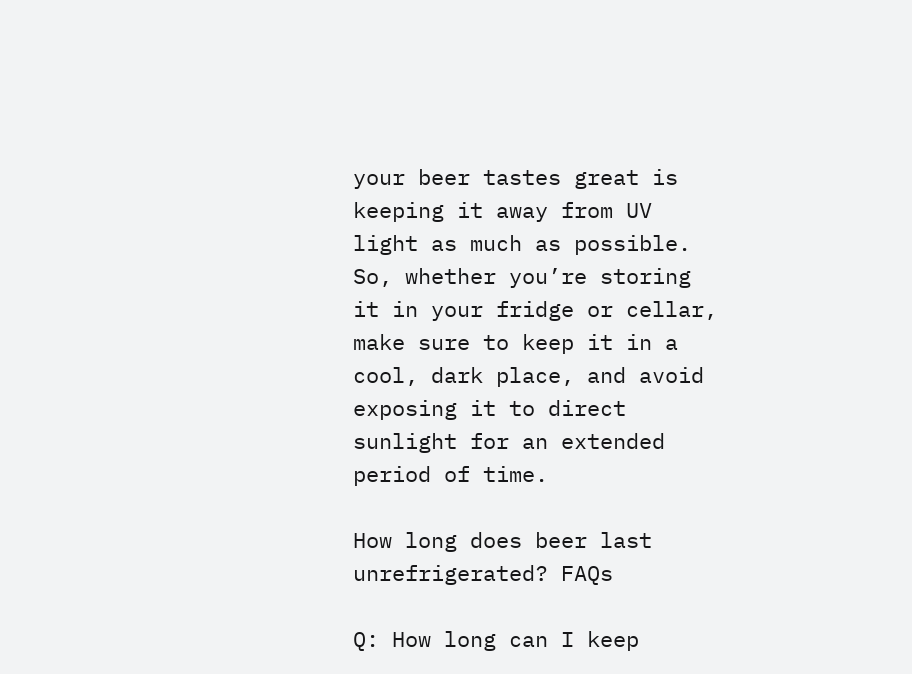your beer tastes great is keeping it away from UV light as much as possible. So, whether you’re storing it in your fridge or cellar, make sure to keep it in a cool, dark place, and avoid exposing it to direct sunlight for an extended period of time.

How long does beer last unrefrigerated? FAQs

Q: How long can I keep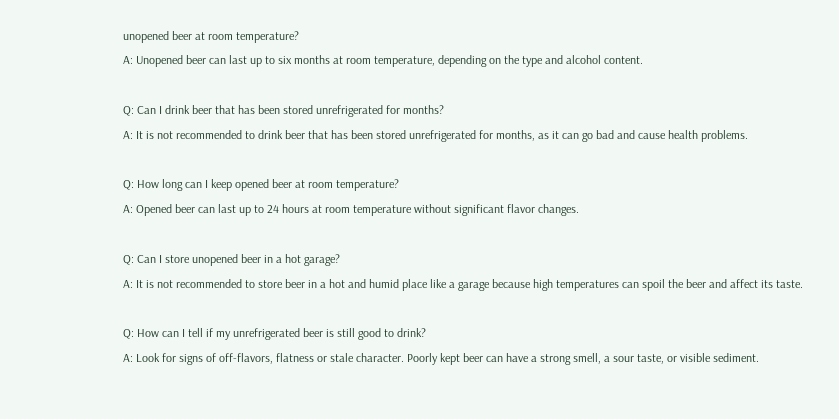unopened beer at room temperature?
A: Unopened beer can last up to six months at room temperature, depending on the type and alcohol content.

Q: Can I drink beer that has been stored unrefrigerated for months?
A: It is not recommended to drink beer that has been stored unrefrigerated for months, as it can go bad and cause health problems.

Q: How long can I keep opened beer at room temperature?
A: Opened beer can last up to 24 hours at room temperature without significant flavor changes.

Q: Can I store unopened beer in a hot garage?
A: It is not recommended to store beer in a hot and humid place like a garage because high temperatures can spoil the beer and affect its taste.

Q: How can I tell if my unrefrigerated beer is still good to drink?
A: Look for signs of off-flavors, flatness or stale character. Poorly kept beer can have a strong smell, a sour taste, or visible sediment.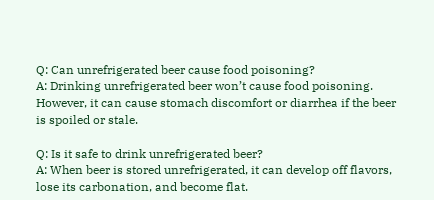Q: Can unrefrigerated beer cause food poisoning?
A: Drinking unrefrigerated beer won’t cause food poisoning. However, it can cause stomach discomfort or diarrhea if the beer is spoiled or stale.

Q: Is it safe to drink unrefrigerated beer?
A: When beer is stored unrefrigerated, it can develop off flavors, lose its carbonation, and become flat.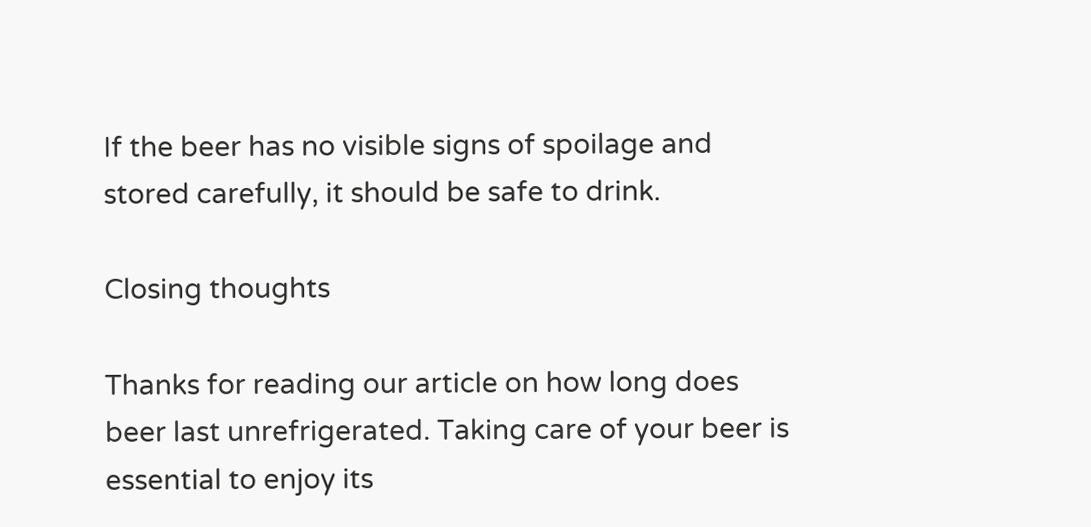If the beer has no visible signs of spoilage and stored carefully, it should be safe to drink.

Closing thoughts

Thanks for reading our article on how long does beer last unrefrigerated. Taking care of your beer is essential to enjoy its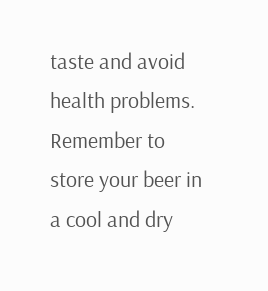taste and avoid health problems. Remember to store your beer in a cool and dry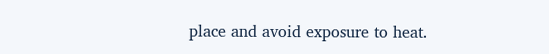place and avoid exposure to heat.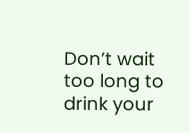Don’t wait too long to drink your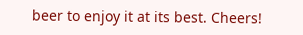beer to enjoy it at its best. Cheers!